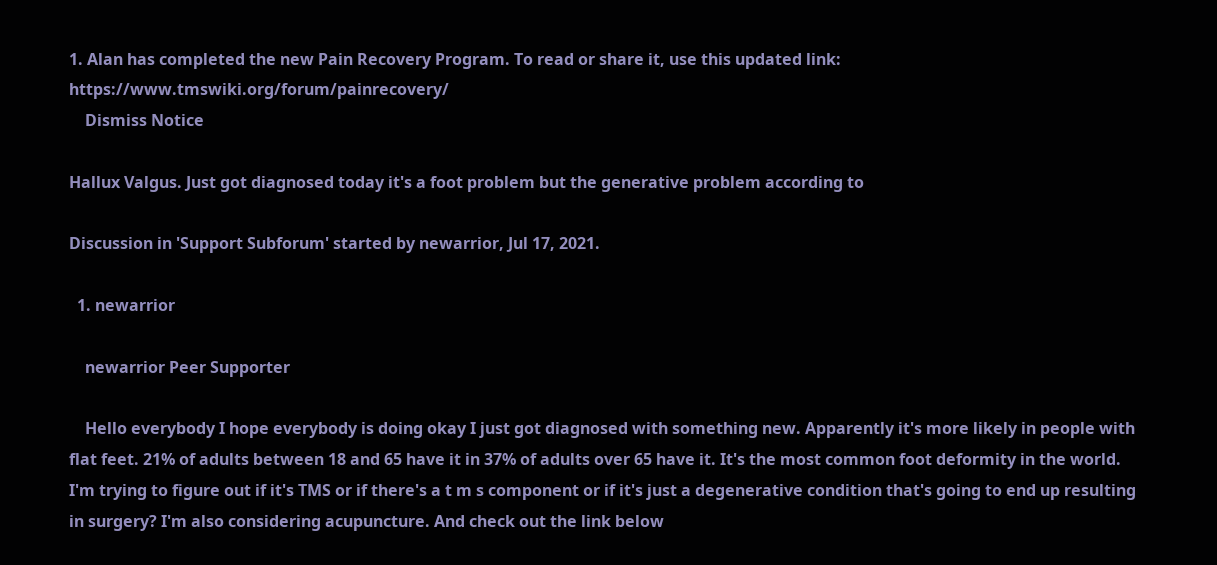1. Alan has completed the new Pain Recovery Program. To read or share it, use this updated link: https://www.tmswiki.org/forum/painrecovery/
    Dismiss Notice

Hallux Valgus. Just got diagnosed today it's a foot problem but the generative problem according to

Discussion in 'Support Subforum' started by newarrior, Jul 17, 2021.

  1. newarrior

    newarrior Peer Supporter

    Hello everybody I hope everybody is doing okay I just got diagnosed with something new. Apparently it's more likely in people with flat feet. 21% of adults between 18 and 65 have it in 37% of adults over 65 have it. It's the most common foot deformity in the world. I'm trying to figure out if it's TMS or if there's a t m s component or if it's just a degenerative condition that's going to end up resulting in surgery? I'm also considering acupuncture. And check out the link below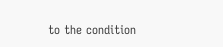to the condition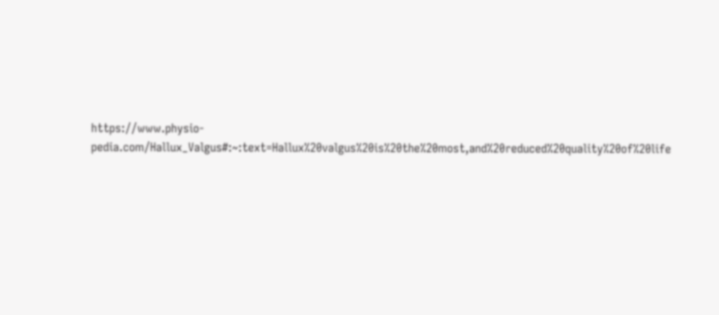https://www.physio-pedia.com/Hallux_Valgus#:~:text=Hallux%20valgus%20is%20the%20most,and%20reduced%20quality%20of%20life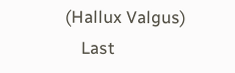(Hallux Valgus)
    Last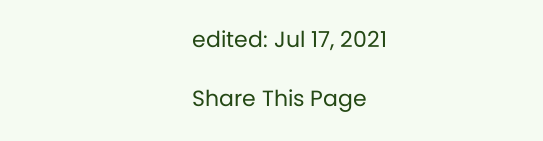edited: Jul 17, 2021

Share This Page